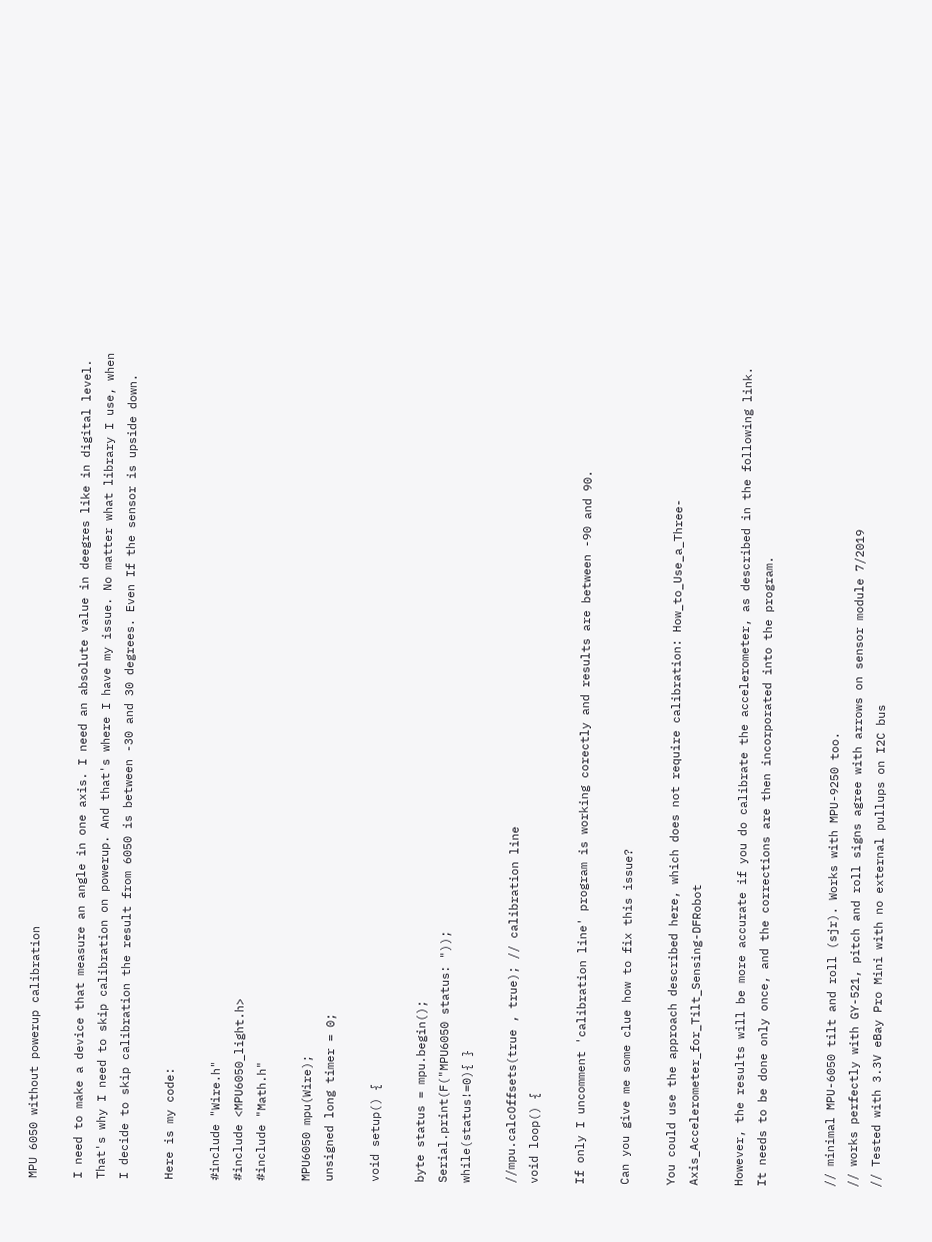MPU 6050 without powerup calibration

I need to make a device that measure an angle in one axis. I need an absolute value in deegres like in digital level. That's why I need to skip calibration on powerup. And that's where I have my issue. No matter what library I use, when I decide to skip calibration the result from 6050 is between -30 and 30 degrees. Even If the sensor is upside down.

Here is my code:

#include "Wire.h"
#include <MPU6050_light.h>
#include "Math.h"

MPU6050 mpu(Wire);
unsigned long timer = 0;

void setup() {

byte status = mpu.begin();
Serial.print(F("MPU6050 status: "));
while(status!=0){ }

//mpu.calcOffsets(true , true); // calibration line
void loop() {

If only I uncomment 'calibration line' program is working corectly and results are between -90 and 90.

Can you give me some clue how to fix this issue?

You could use the approach described here, which does not require calibration: How_to_Use_a_Three-Axis_Accelerometer_for_Tilt_Sensing-DFRobot

However, the results will be more accurate if you do calibrate the accelerometer, as described in the following link. It needs to be done only once, and the corrections are then incorporated into the program.


// minimal MPU-6050 tilt and roll (sjr). Works with MPU-9250 too.
// works perfectly with GY-521, pitch and roll signs agree with arrows on sensor module 7/2019
// Tested with 3.3V eBay Pro Mini with no external pullups on I2C bus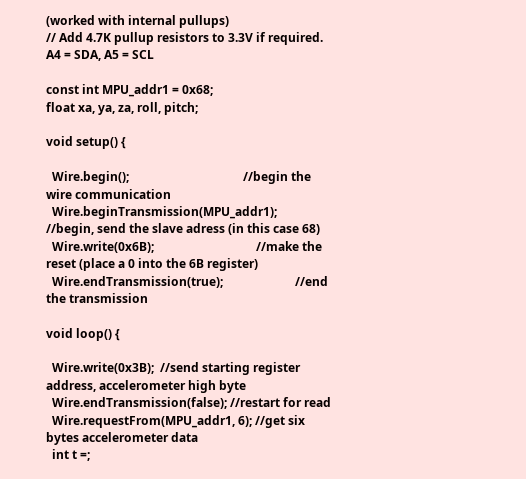(worked with internal pullups)
// Add 4.7K pullup resistors to 3.3V if required. A4 = SDA, A5 = SCL

const int MPU_addr1 = 0x68;
float xa, ya, za, roll, pitch;

void setup() {

  Wire.begin();                                      //begin the wire communication
  Wire.beginTransmission(MPU_addr1);                 //begin, send the slave adress (in this case 68)
  Wire.write(0x6B);                                  //make the reset (place a 0 into the 6B register)
  Wire.endTransmission(true);                        //end the transmission

void loop() {

  Wire.write(0x3B);  //send starting register address, accelerometer high byte
  Wire.endTransmission(false); //restart for read
  Wire.requestFrom(MPU_addr1, 6); //get six bytes accelerometer data
  int t =;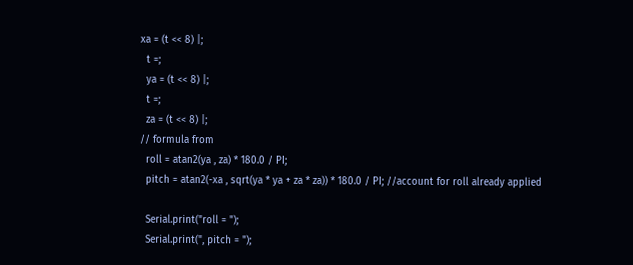xa = (t << 8) |;
  t =;
  ya = (t << 8) |;
  t =;
  za = (t << 8) |;
// formula from
  roll = atan2(ya , za) * 180.0 / PI;
  pitch = atan2(-xa , sqrt(ya * ya + za * za)) * 180.0 / PI; //account for roll already applied

  Serial.print("roll = ");
  Serial.print(", pitch = ");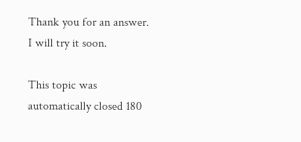Thank you for an answer. I will try it soon.

This topic was automatically closed 180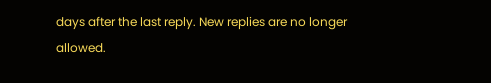days after the last reply. New replies are no longer allowed.